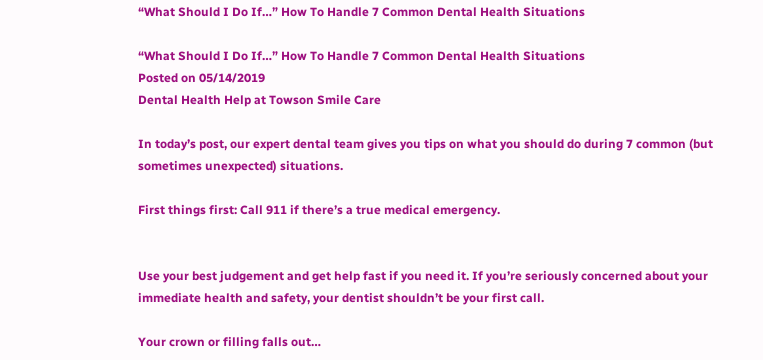“What Should I Do If…” How To Handle 7 Common Dental Health Situations

“What Should I Do If…” How To Handle 7 Common Dental Health Situations
Posted on 05/14/2019
Dental Health Help at Towson Smile Care

In today’s post, our expert dental team gives you tips on what you should do during 7 common (but sometimes unexpected) situations.

First things first: Call 911 if there’s a true medical emergency.


Use your best judgement and get help fast if you need it. If you’re seriously concerned about your immediate health and safety, your dentist shouldn’t be your first call.

Your crown or filling falls out…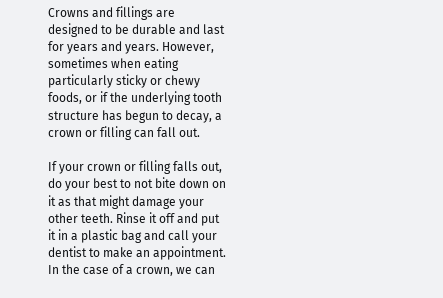Crowns and fillings are designed to be durable and last for years and years. However, sometimes when eating particularly sticky or chewy foods, or if the underlying tooth structure has begun to decay, a crown or filling can fall out.

If your crown or filling falls out, do your best to not bite down on it as that might damage your other teeth. Rinse it off and put it in a plastic bag and call your dentist to make an appointment. In the case of a crown, we can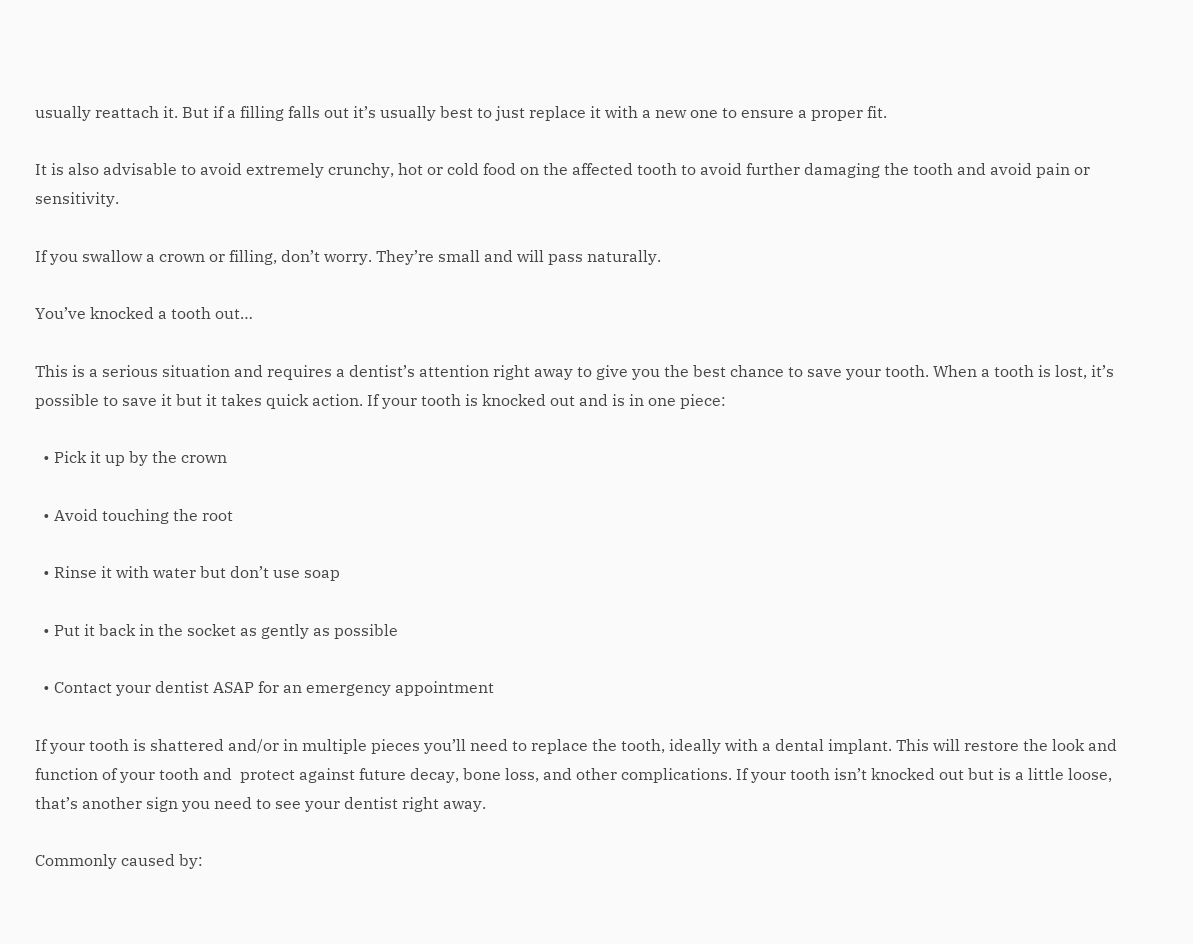usually reattach it. But if a filling falls out it’s usually best to just replace it with a new one to ensure a proper fit.

It is also advisable to avoid extremely crunchy, hot or cold food on the affected tooth to avoid further damaging the tooth and avoid pain or sensitivity.

If you swallow a crown or filling, don’t worry. They’re small and will pass naturally.

You’ve knocked a tooth out…

This is a serious situation and requires a dentist’s attention right away to give you the best chance to save your tooth. When a tooth is lost, it’s possible to save it but it takes quick action. If your tooth is knocked out and is in one piece:

  • Pick it up by the crown

  • Avoid touching the root

  • Rinse it with water but don’t use soap

  • Put it back in the socket as gently as possible

  • Contact your dentist ASAP for an emergency appointment

If your tooth is shattered and/or in multiple pieces you’ll need to replace the tooth, ideally with a dental implant. This will restore the look and function of your tooth and  protect against future decay, bone loss, and other complications. If your tooth isn’t knocked out but is a little loose, that’s another sign you need to see your dentist right away.

Commonly caused by: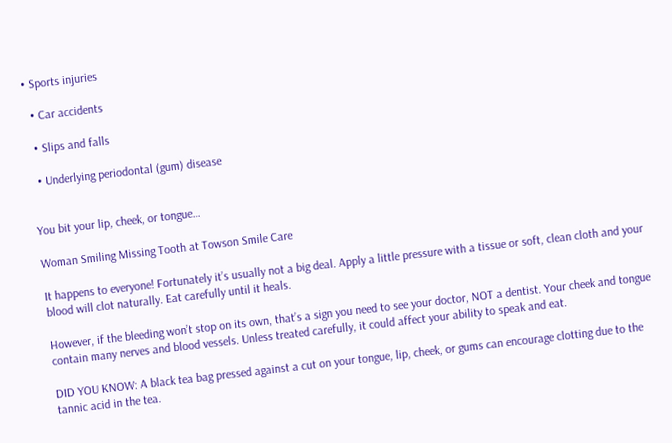• Sports injuries

  • Car accidents

  • Slips and falls

  • Underlying periodontal (gum) disease


You bit your lip, cheek, or tongue…

Woman Smiling Missing Tooth at Towson Smile Care

It happens to everyone! Fortunately it’s usually not a big deal. Apply a little pressure with a tissue or soft, clean cloth and your blood will clot naturally. Eat carefully until it heals.

However, if the bleeding won’t stop on its own, that’s a sign you need to see your doctor, NOT a dentist. Your cheek and tongue contain many nerves and blood vessels. Unless treated carefully, it could affect your ability to speak and eat.

DID YOU KNOW: A black tea bag pressed against a cut on your tongue, lip, cheek, or gums can encourage clotting due to the tannic acid in the tea.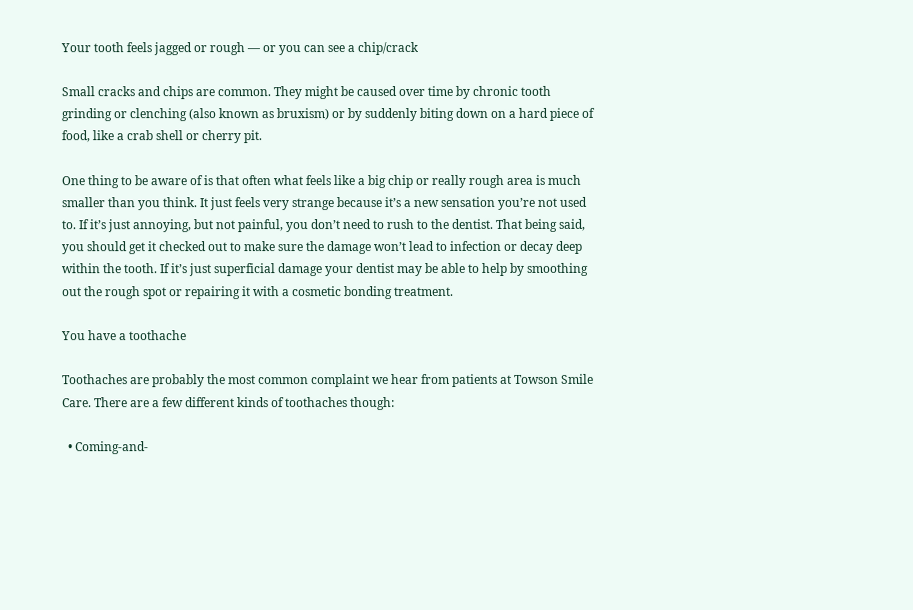Your tooth feels jagged or rough — or you can see a chip/crack

Small cracks and chips are common. They might be caused over time by chronic tooth grinding or clenching (also known as bruxism) or by suddenly biting down on a hard piece of food, like a crab shell or cherry pit.

One thing to be aware of is that often what feels like a big chip or really rough area is much smaller than you think. It just feels very strange because it’s a new sensation you’re not used to. If it’s just annoying, but not painful, you don’t need to rush to the dentist. That being said, you should get it checked out to make sure the damage won’t lead to infection or decay deep within the tooth. If it’s just superficial damage your dentist may be able to help by smoothing out the rough spot or repairing it with a cosmetic bonding treatment.

You have a toothache

Toothaches are probably the most common complaint we hear from patients at Towson Smile Care. There are a few different kinds of toothaches though:

  • Coming-and-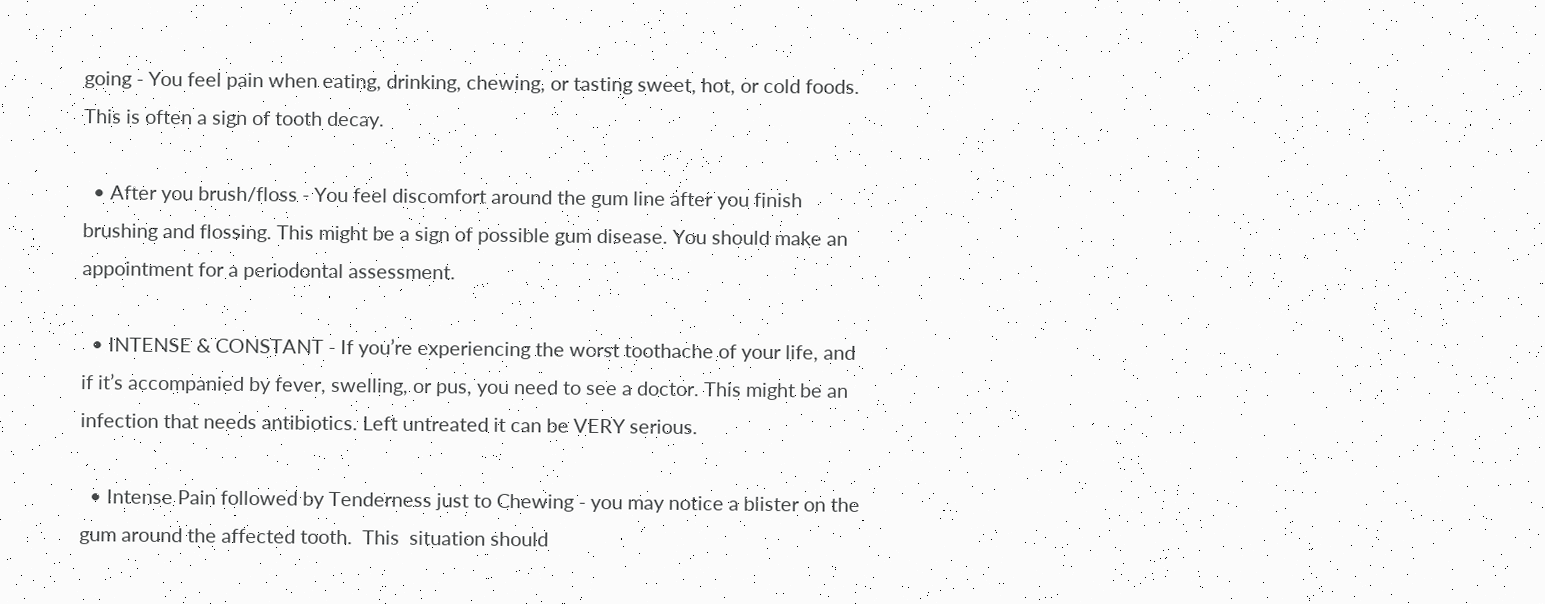going - You feel pain when eating, drinking, chewing, or tasting sweet, hot, or cold foods. This is often a sign of tooth decay.

  • After you brush/floss - You feel discomfort around the gum line after you finish brushing and flossing. This might be a sign of possible gum disease. You should make an appointment for a periodontal assessment.

  • INTENSE & CONSTANT - If you’re experiencing the worst toothache of your life, and if it’s accompanied by fever, swelling, or pus, you need to see a doctor. This might be an infection that needs antibiotics. Left untreated it can be VERY serious.

  • Intense Pain followed by Tenderness just to Chewing - you may notice a blister on the gum around the affected tooth.  This  situation should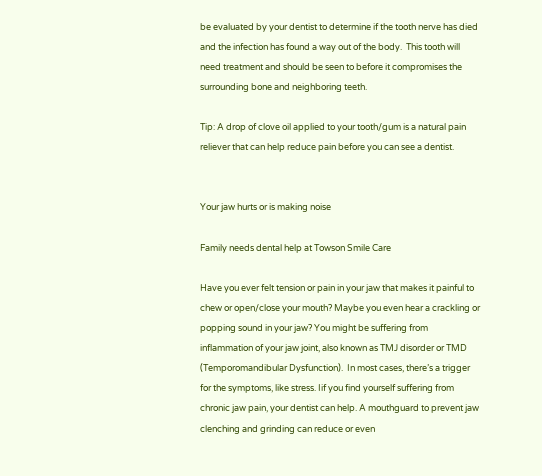be evaluated by your dentist to determine if the tooth nerve has died and the infection has found a way out of the body.  This tooth will need treatment and should be seen to before it compromises the surrounding bone and neighboring teeth.

Tip: A drop of clove oil applied to your tooth/gum is a natural pain reliever that can help reduce pain before you can see a dentist.


Your jaw hurts or is making noise

Family needs dental help at Towson Smile Care

Have you ever felt tension or pain in your jaw that makes it painful to chew or open/close your mouth? Maybe you even hear a crackling or popping sound in your jaw? You might be suffering from inflammation of your jaw joint, also known as TMJ disorder or TMD (Temporomandibular Dysfunction).  In most cases, there’s a trigger for the symptoms, like stress. Iif you find yourself suffering from chronic jaw pain, your dentist can help. A mouthguard to prevent jaw clenching and grinding can reduce or even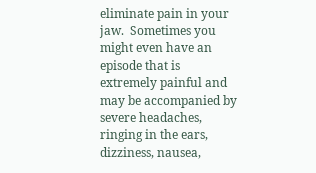eliminate pain in your jaw.  Sometimes you might even have an episode that is extremely painful and may be accompanied by severe headaches, ringing in the ears, dizziness, nausea,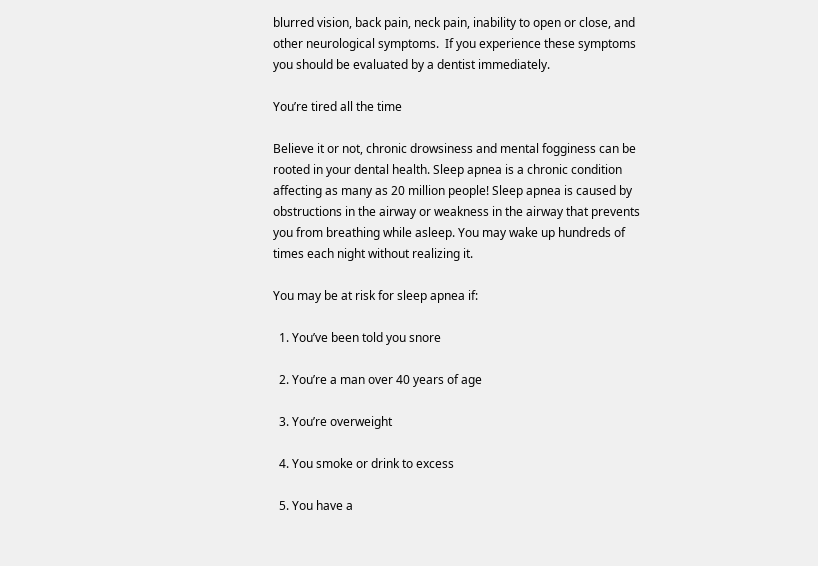blurred vision, back pain, neck pain, inability to open or close, and other neurological symptoms.  If you experience these symptoms you should be evaluated by a dentist immediately.

You’re tired all the time

Believe it or not, chronic drowsiness and mental fogginess can be rooted in your dental health. Sleep apnea is a chronic condition affecting as many as 20 million people! Sleep apnea is caused by obstructions in the airway or weakness in the airway that prevents you from breathing while asleep. You may wake up hundreds of times each night without realizing it.

You may be at risk for sleep apnea if:

  1. You’ve been told you snore

  2. You’re a man over 40 years of age

  3. You’re overweight

  4. You smoke or drink to excess

  5. You have a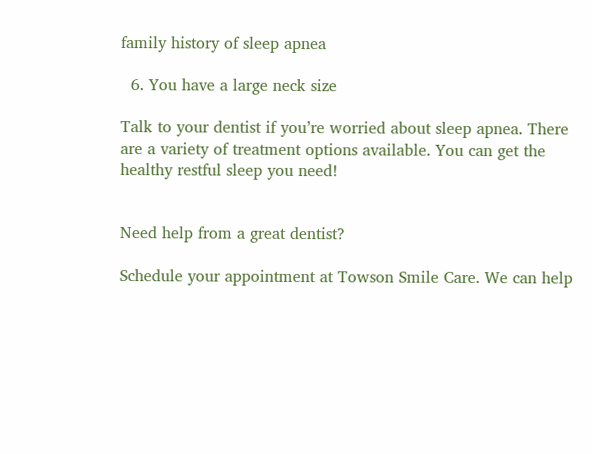family history of sleep apnea

  6. You have a large neck size

Talk to your dentist if you’re worried about sleep apnea. There are a variety of treatment options available. You can get the healthy restful sleep you need!


Need help from a great dentist?

Schedule your appointment at Towson Smile Care. We can help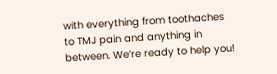with everything from toothaches to TMJ pain and anything in between. We’re ready to help you!